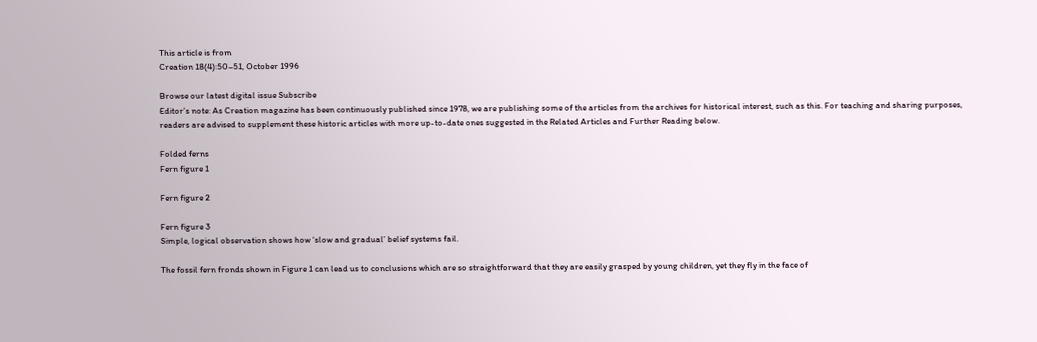This article is from
Creation 18(4):50–51, October 1996

Browse our latest digital issue Subscribe
Editor’s note: As Creation magazine has been continuously published since 1978, we are publishing some of the articles from the archives for historical interest, such as this. For teaching and sharing purposes, readers are advised to supplement these historic articles with more up-to-date ones suggested in the Related Articles and Further Reading below.

Folded ferns
Fern figure 1

Fern figure 2

Fern figure 3
Simple, logical observation shows how ‘slow and gradual’ belief systems fail.

The fossil fern fronds shown in Figure 1 can lead us to conclusions which are so straightforward that they are easily grasped by young children, yet they fly in the face of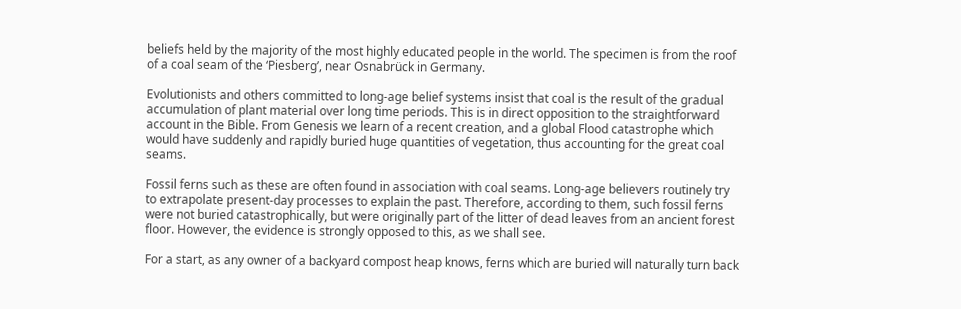beliefs held by the majority of the most highly educated people in the world. The specimen is from the roof of a coal seam of the ‘Piesberg’, near Osnabrück in Germany.

Evolutionists and others committed to long-age belief systems insist that coal is the result of the gradual accumulation of plant material over long time periods. This is in direct opposition to the straightforward account in the Bible. From Genesis we learn of a recent creation, and a global Flood catastrophe which would have suddenly and rapidly buried huge quantities of vegetation, thus accounting for the great coal seams.

Fossil ferns such as these are often found in association with coal seams. Long-age believers routinely try to extrapolate present-day processes to explain the past. Therefore, according to them, such fossil ferns were not buried catastrophically, but were originally part of the litter of dead leaves from an ancient forest floor. However, the evidence is strongly opposed to this, as we shall see.

For a start, as any owner of a backyard compost heap knows, ferns which are buried will naturally turn back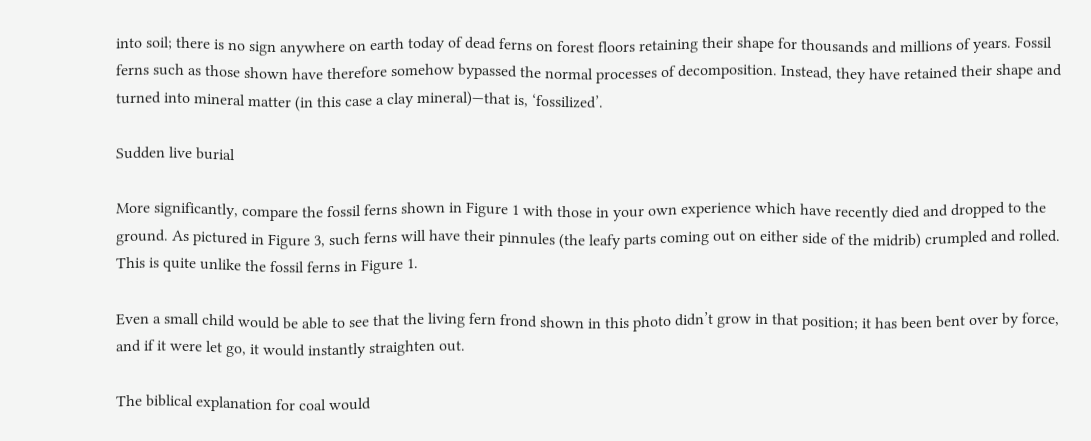into soil; there is no sign anywhere on earth today of dead ferns on forest floors retaining their shape for thousands and millions of years. Fossil ferns such as those shown have therefore somehow bypassed the normal processes of decomposition. Instead, they have retained their shape and turned into mineral matter (in this case a clay mineral)—that is, ‘fossilized’.

Sudden live burial

More significantly, compare the fossil ferns shown in Figure 1 with those in your own experience which have recently died and dropped to the ground. As pictured in Figure 3, such ferns will have their pinnules (the leafy parts coming out on either side of the midrib) crumpled and rolled. This is quite unlike the fossil ferns in Figure 1.

Even a small child would be able to see that the living fern frond shown in this photo didn’t grow in that position; it has been bent over by force, and if it were let go, it would instantly straighten out.

The biblical explanation for coal would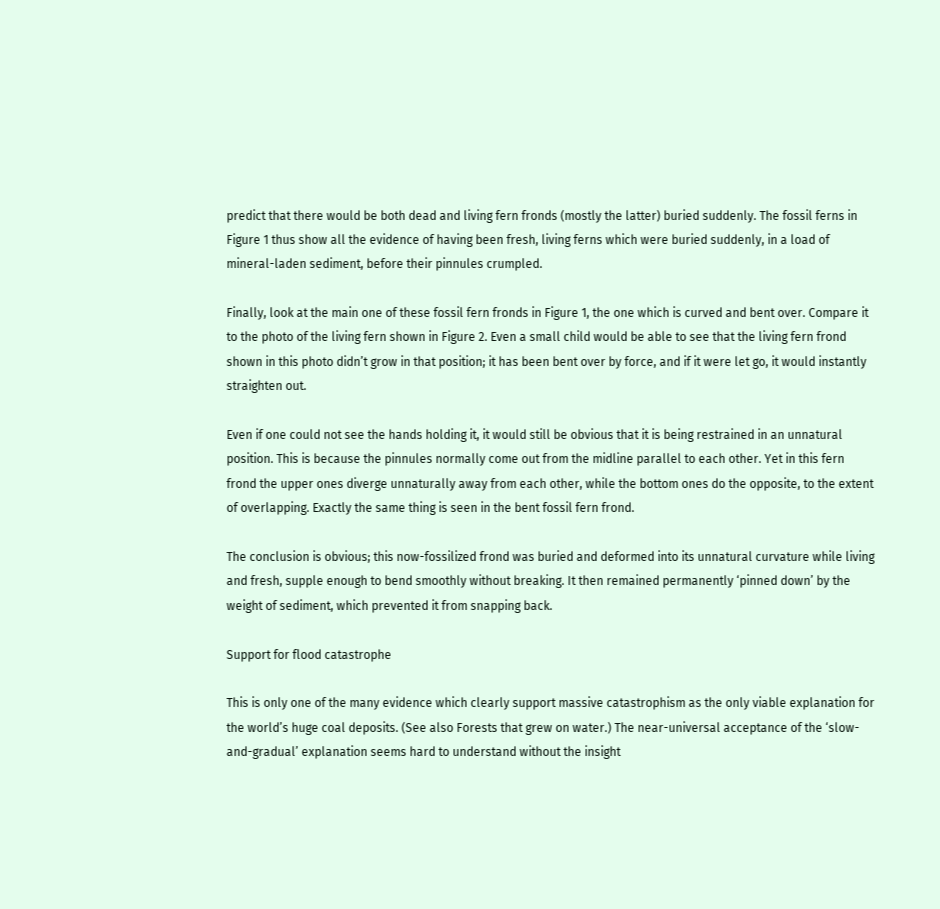predict that there would be both dead and living fern fronds (mostly the latter) buried suddenly. The fossil ferns in Figure 1 thus show all the evidence of having been fresh, living ferns which were buried suddenly, in a load of mineral-laden sediment, before their pinnules crumpled.

Finally, look at the main one of these fossil fern fronds in Figure 1, the one which is curved and bent over. Compare it to the photo of the living fern shown in Figure 2. Even a small child would be able to see that the living fern frond shown in this photo didn’t grow in that position; it has been bent over by force, and if it were let go, it would instantly straighten out.

Even if one could not see the hands holding it, it would still be obvious that it is being restrained in an unnatural position. This is because the pinnules normally come out from the midline parallel to each other. Yet in this fern frond the upper ones diverge unnaturally away from each other, while the bottom ones do the opposite, to the extent of overlapping. Exactly the same thing is seen in the bent fossil fern frond.

The conclusion is obvious; this now-fossilized frond was buried and deformed into its unnatural curvature while living and fresh, supple enough to bend smoothly without breaking. It then remained permanently ‘pinned down’ by the weight of sediment, which prevented it from snapping back.

Support for flood catastrophe

This is only one of the many evidence which clearly support massive catastrophism as the only viable explanation for the world’s huge coal deposits. (See also Forests that grew on water.) The near-universal acceptance of the ‘slow-and-gradual’ explanation seems hard to understand without the insight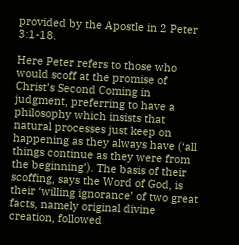provided by the Apostle in 2 Peter 3:1-18.

Here Peter refers to those who would scoff at the promise of Christ’s Second Coming in judgment, preferring to have a philosophy which insists that natural processes just keep on happening as they always have (‘all things continue as they were from the beginning’). The basis of their scoffing, says the Word of God, is their ‘willing ignorance’ of two great facts, namely original divine creation, followed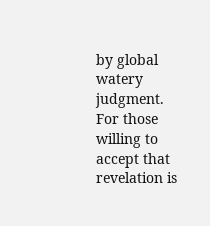by global watery judgment. For those willing to accept that revelation is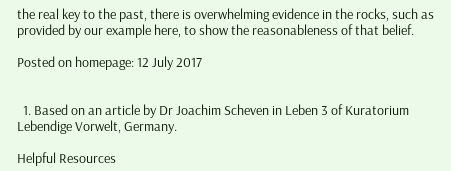the real key to the past, there is overwhelming evidence in the rocks, such as provided by our example here, to show the reasonableness of that belief.

Posted on homepage: 12 July 2017


  1. Based on an article by Dr Joachim Scheven in Leben 3 of Kuratorium Lebendige Vorwelt, Germany.

Helpful Resources